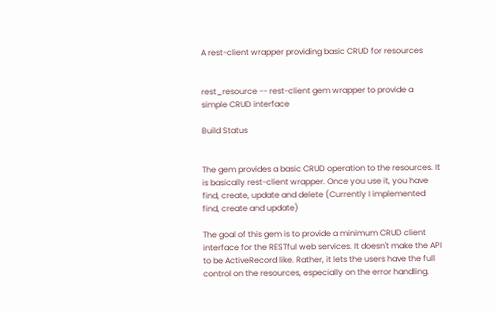A rest-client wrapper providing basic CRUD for resources


rest_resource -- rest-client gem wrapper to provide a simple CRUD interface

Build Status


The gem provides a basic CRUD operation to the resources. It is basically rest-client wrapper. Once you use it, you have find, create, update and delete (Currently I implemented find, create and update)

The goal of this gem is to provide a minimum CRUD client interface for the RESTful web services. It doesn't make the API to be ActiveRecord like. Rather, it lets the users have the full control on the resources, especially on the error handling.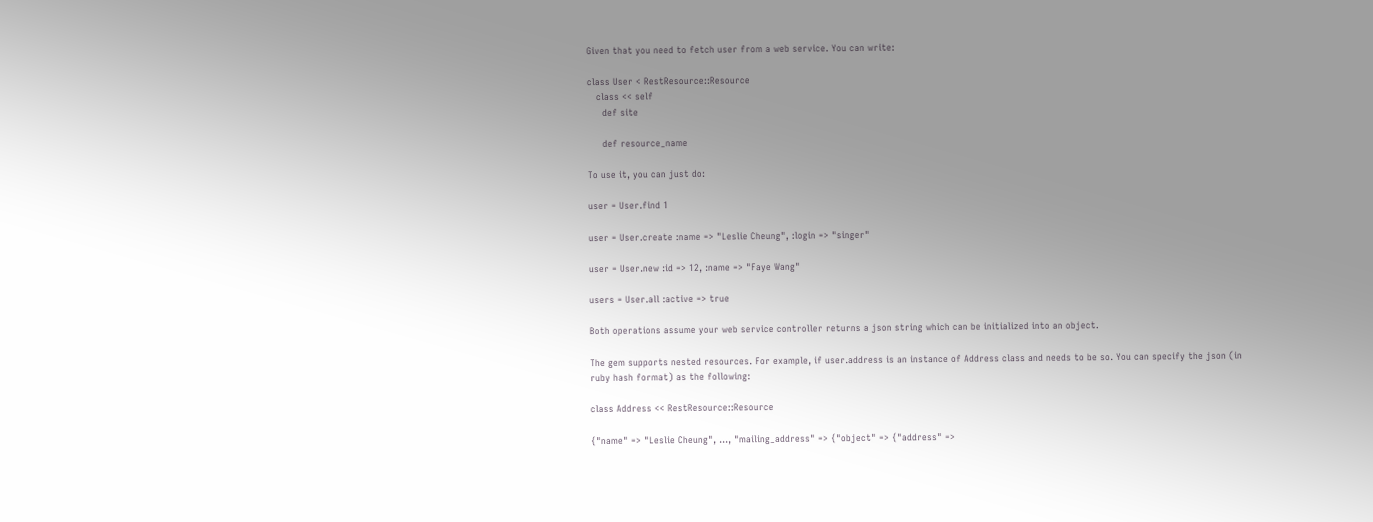Given that you need to fetch user from a web service. You can write:

class User < RestResource::Resource
   class << self
     def site

     def resource_name

To use it, you can just do:

user = User.find 1

user = User.create :name => "Leslie Cheung", :login => "singer"

user = User.new :id => 12, :name => "Faye Wang"

users = User.all :active => true

Both operations assume your web service controller returns a json string which can be initialized into an object.

The gem supports nested resources. For example, if user.address is an instance of Address class and needs to be so. You can specify the json (in ruby hash format) as the following:

class Address << RestResource::Resource

{"name" => "Leslie Cheung", ..., "mailing_address" => {"object" => {"address" =>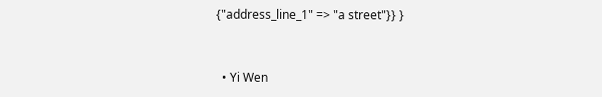{"address_line_1" => "a street"}} }


  • Yi Wen